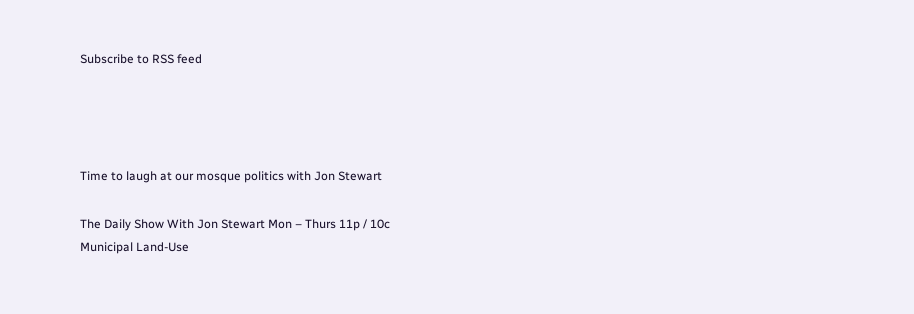Subscribe to RSS feed




Time to laugh at our mosque politics with Jon Stewart

The Daily Show With Jon Stewart Mon – Thurs 11p / 10c
Municipal Land-Use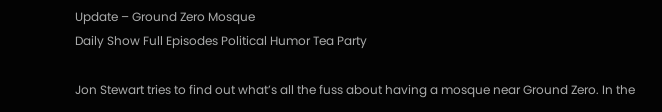Update – Ground Zero Mosque
Daily Show Full Episodes Political Humor Tea Party

Jon Stewart tries to find out what’s all the fuss about having a mosque near Ground Zero. In the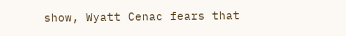show, Wyatt Cenac fears that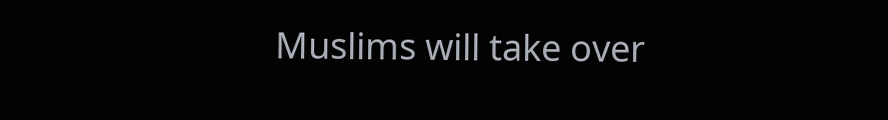Muslims will take over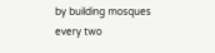by building mosques every two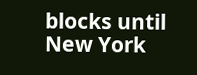blocks until New York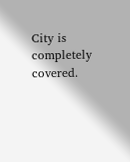City is completely covered.